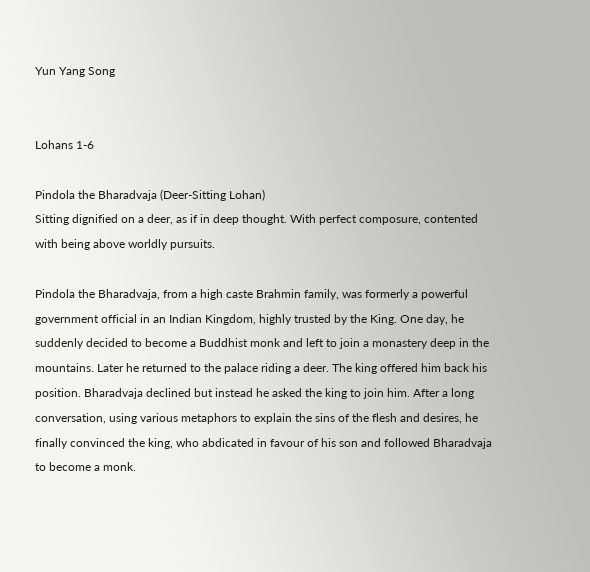Yun Yang Song


Lohans 1-6

Pindola the Bharadvaja (Deer-Sitting Lohan)
Sitting dignified on a deer, as if in deep thought. With perfect composure, contented with being above worldly pursuits.

Pindola the Bharadvaja, from a high caste Brahmin family, was formerly a powerful government official in an Indian Kingdom, highly trusted by the King. One day, he suddenly decided to become a Buddhist monk and left to join a monastery deep in the mountains. Later he returned to the palace riding a deer. The king offered him back his position. Bharadvaja declined but instead he asked the king to join him. After a long conversation, using various metaphors to explain the sins of the flesh and desires, he finally convinced the king, who abdicated in favour of his son and followed Bharadvaja to become a monk.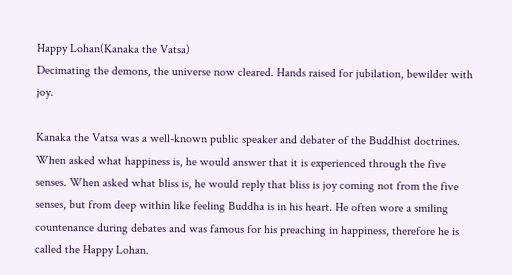Happy Lohan(Kanaka the Vatsa)
Decimating the demons, the universe now cleared. Hands raised for jubilation, bewilder with joy.

Kanaka the Vatsa was a well-known public speaker and debater of the Buddhist doctrines. When asked what happiness is, he would answer that it is experienced through the five senses. When asked what bliss is, he would reply that bliss is joy coming not from the five senses, but from deep within like feeling Buddha is in his heart. He often wore a smiling countenance during debates and was famous for his preaching in happiness, therefore he is called the Happy Lohan.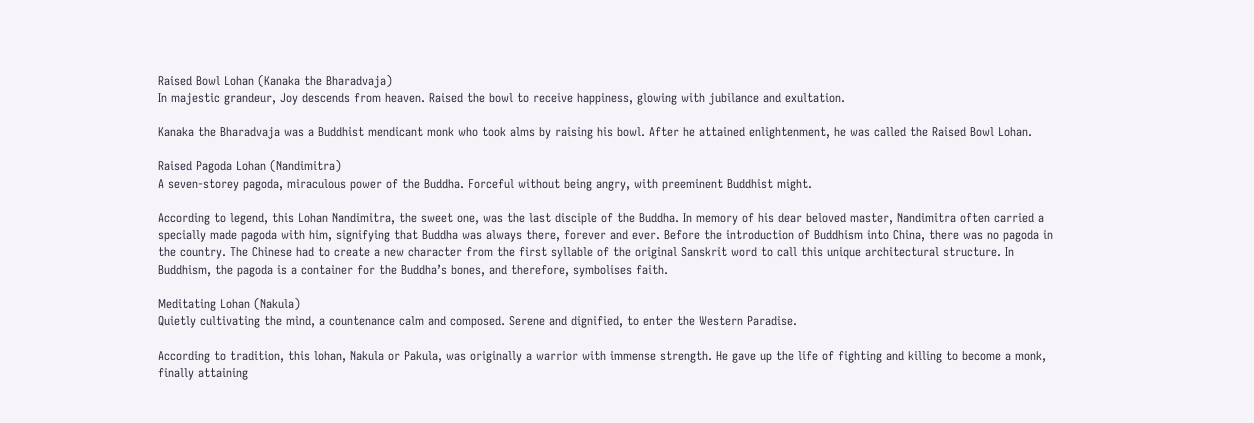Raised Bowl Lohan (Kanaka the Bharadvaja)
In majestic grandeur, Joy descends from heaven. Raised the bowl to receive happiness, glowing with jubilance and exultation.

Kanaka the Bharadvaja was a Buddhist mendicant monk who took alms by raising his bowl. After he attained enlightenment, he was called the Raised Bowl Lohan.

Raised Pagoda Lohan (Nandimitra)
A seven-storey pagoda, miraculous power of the Buddha. Forceful without being angry, with preeminent Buddhist might.

According to legend, this Lohan Nandimitra, the sweet one, was the last disciple of the Buddha. In memory of his dear beloved master, Nandimitra often carried a specially made pagoda with him, signifying that Buddha was always there, forever and ever. Before the introduction of Buddhism into China, there was no pagoda in the country. The Chinese had to create a new character from the first syllable of the original Sanskrit word to call this unique architectural structure. In Buddhism, the pagoda is a container for the Buddha’s bones, and therefore, symbolises faith.

Meditating Lohan (Nakula)
Quietly cultivating the mind, a countenance calm and composed. Serene and dignified, to enter the Western Paradise.

According to tradition, this lohan, Nakula or Pakula, was originally a warrior with immense strength. He gave up the life of fighting and killing to become a monk, finally attaining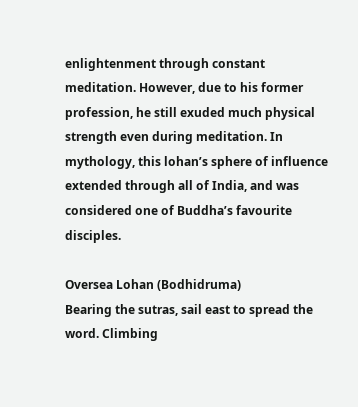enlightenment through constant meditation. However, due to his former profession, he still exuded much physical strength even during meditation. In mythology, this lohan’s sphere of influence extended through all of India, and was considered one of Buddha’s favourite disciples.

Oversea Lohan (Bodhidruma)
Bearing the sutras, sail east to spread the word. Climbing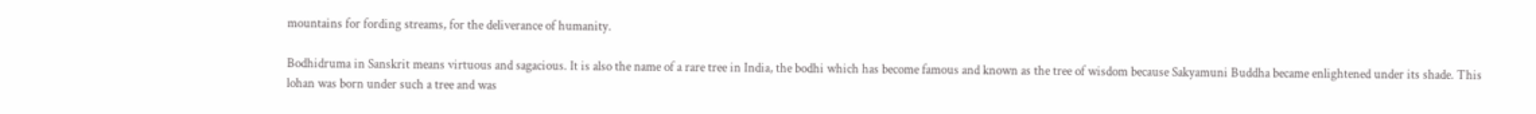mountains for fording streams, for the deliverance of humanity.

Bodhidruma in Sanskrit means virtuous and sagacious. It is also the name of a rare tree in India, the bodhi which has become famous and known as the tree of wisdom because Sakyamuni Buddha became enlightened under its shade. This lohan was born under such a tree and was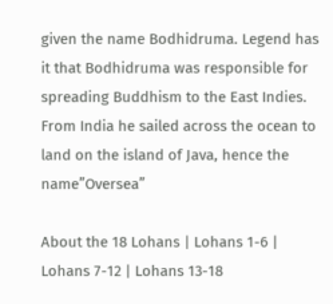given the name Bodhidruma. Legend has it that Bodhidruma was responsible for spreading Buddhism to the East Indies. From India he sailed across the ocean to land on the island of Java, hence the name”Oversea”

About the 18 Lohans | Lohans 1-6 | Lohans 7-12 | Lohans 13-18